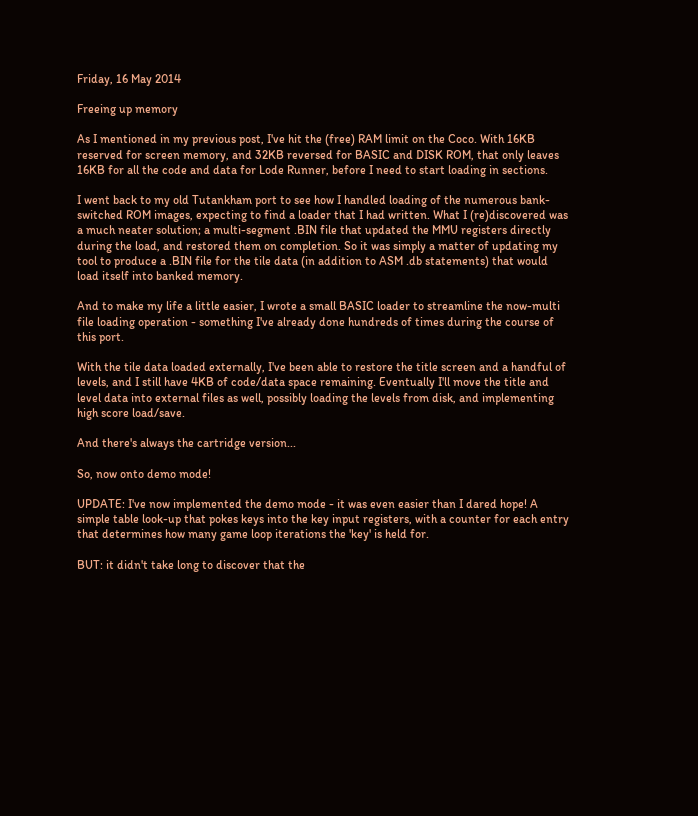Friday, 16 May 2014

Freeing up memory

As I mentioned in my previous post, I've hit the (free) RAM limit on the Coco. With 16KB reserved for screen memory, and 32KB reversed for BASIC and DISK ROM, that only leaves 16KB for all the code and data for Lode Runner, before I need to start loading in sections.

I went back to my old Tutankham port to see how I handled loading of the numerous bank-switched ROM images, expecting to find a loader that I had written. What I (re)discovered was a much neater solution; a multi-segment .BIN file that updated the MMU registers directly during the load, and restored them on completion. So it was simply a matter of updating my tool to produce a .BIN file for the tile data (in addition to ASM .db statements) that would load itself into banked memory.

And to make my life a little easier, I wrote a small BASIC loader to streamline the now-multi file loading operation - something I've already done hundreds of times during the course of this port.

With the tile data loaded externally, I've been able to restore the title screen and a handful of levels, and I still have 4KB of code/data space remaining. Eventually I'll move the title and level data into external files as well, possibly loading the levels from disk, and implementing high score load/save.

And there's always the cartridge version...

So, now onto demo mode!

UPDATE: I've now implemented the demo mode - it was even easier than I dared hope! A simple table look-up that pokes keys into the key input registers, with a counter for each entry that determines how many game loop iterations the 'key' is held for.

BUT: it didn't take long to discover that the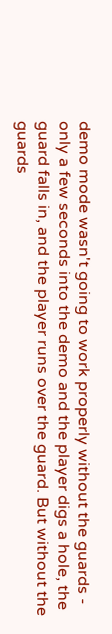demo mode wasn't going to work properly without the guards - only a few seconds into the demo and the player digs a hole, the guard falls in, and the player runs over the guard. But without the guards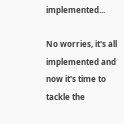implemented...

No worries, it's all implemented and now it's time to tackle the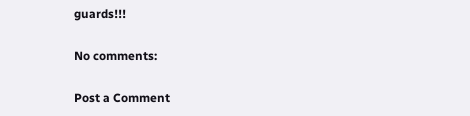guards!!!

No comments:

Post a Comment